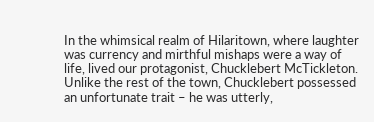In the whimsical realm of Hilaritown, where laughter was currency and mirthful mishaps were a way of life, lived our protagonist, Chucklebert McTickleton. Unlike the rest of the town, Chucklebert possessed an unfortunate trait – he was utterly,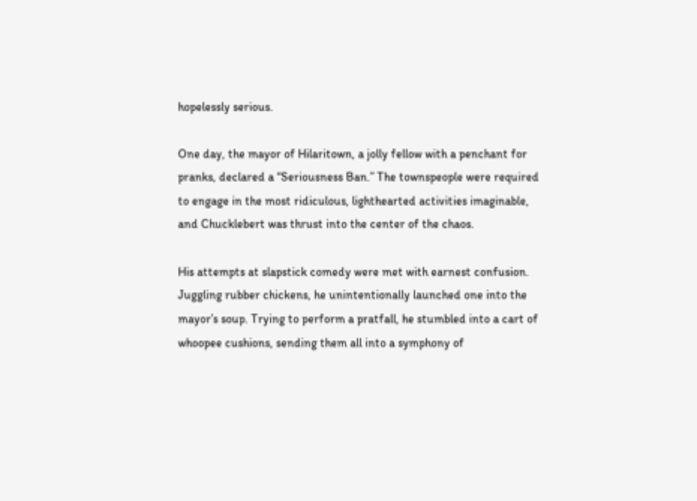hopelessly serious.

One day, the mayor of Hilaritown, a jolly fellow with a penchant for pranks, declared a “Seriousness Ban.” The townspeople were required to engage in the most ridiculous, lighthearted activities imaginable, and Chucklebert was thrust into the center of the chaos.

His attempts at slapstick comedy were met with earnest confusion. Juggling rubber chickens, he unintentionally launched one into the mayor’s soup. Trying to perform a pratfall, he stumbled into a cart of whoopee cushions, sending them all into a symphony of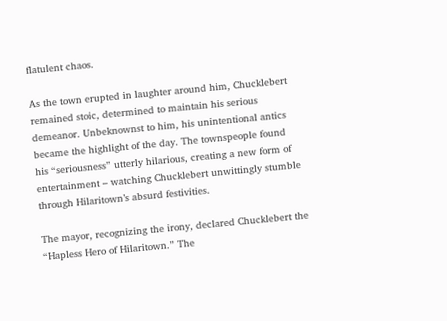flatulent chaos.

As the town erupted in laughter around him, Chucklebert remained stoic, determined to maintain his serious demeanor. Unbeknownst to him, his unintentional antics became the highlight of the day. The townspeople found his “seriousness” utterly hilarious, creating a new form of entertainment – watching Chucklebert unwittingly stumble through Hilaritown’s absurd festivities.

The mayor, recognizing the irony, declared Chucklebert the “Hapless Hero of Hilaritown.” The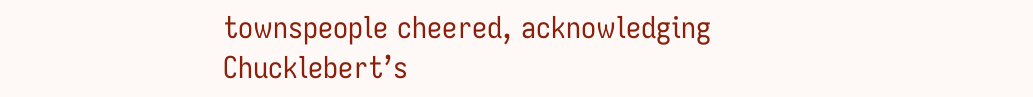townspeople cheered, acknowledging Chucklebert’s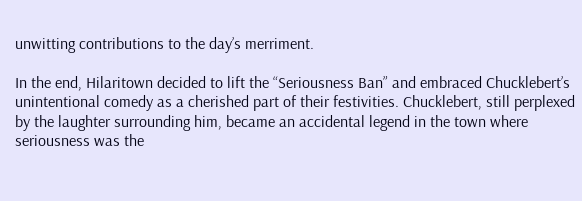unwitting contributions to the day’s merriment.

In the end, Hilaritown decided to lift the “Seriousness Ban” and embraced Chucklebert’s unintentional comedy as a cherished part of their festivities. Chucklebert, still perplexed by the laughter surrounding him, became an accidental legend in the town where seriousness was the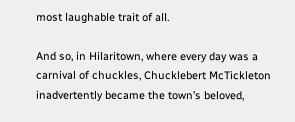most laughable trait of all.

And so, in Hilaritown, where every day was a carnival of chuckles, Chucklebert McTickleton inadvertently became the town’s beloved,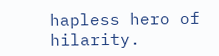hapless hero of hilarity.